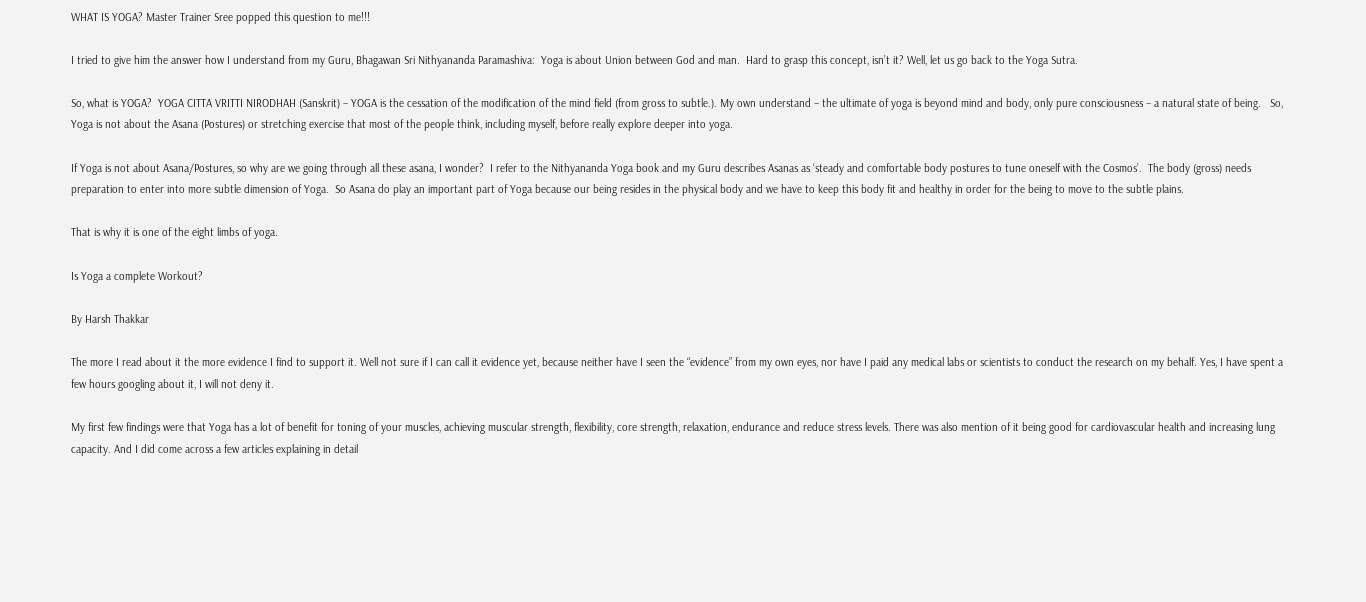WHAT IS YOGA? Master Trainer Sree popped this question to me!!!

I tried to give him the answer how I understand from my Guru, Bhagawan Sri Nithyananda Paramashiva:  Yoga is about Union between God and man.  Hard to grasp this concept, isn’t it? Well, let us go back to the Yoga Sutra.

So, what is YOGA?  YOGA CITTA VRITTI NIRODHAH (Sanskrit) – YOGA is the cessation of the modification of the mind field (from gross to subtle.). My own understand – the ultimate of yoga is beyond mind and body, only pure consciousness – a natural state of being.   So, Yoga is not about the Asana (Postures) or stretching exercise that most of the people think, including myself, before really explore deeper into yoga.

If Yoga is not about Asana/Postures, so why are we going through all these asana, I wonder?  I refer to the Nithyananda Yoga book and my Guru describes Asanas as ‘steady and comfortable body postures to tune oneself with the Cosmos’.  The body (gross) needs preparation to enter into more subtle dimension of Yoga.  So Asana do play an important part of Yoga because our being resides in the physical body and we have to keep this body fit and healthy in order for the being to move to the subtle plains.

That is why it is one of the eight limbs of yoga.

Is Yoga a complete Workout?

By Harsh Thakkar

The more I read about it the more evidence I find to support it. Well not sure if I can call it evidence yet, because neither have I seen the “evidence” from my own eyes, nor have I paid any medical labs or scientists to conduct the research on my behalf. Yes, I have spent a few hours googling about it, I will not deny it.

My first few findings were that Yoga has a lot of benefit for toning of your muscles, achieving muscular strength, flexibility, core strength, relaxation, endurance and reduce stress levels. There was also mention of it being good for cardiovascular health and increasing lung capacity. And I did come across a few articles explaining in detail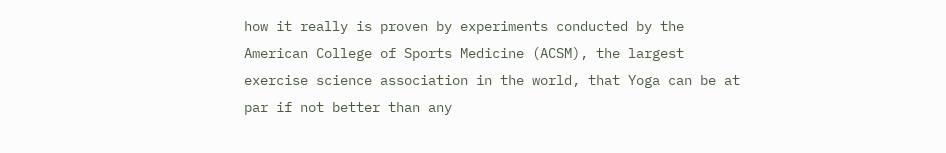how it really is proven by experiments conducted by the American College of Sports Medicine (ACSM), the largest exercise science association in the world, that Yoga can be at par if not better than any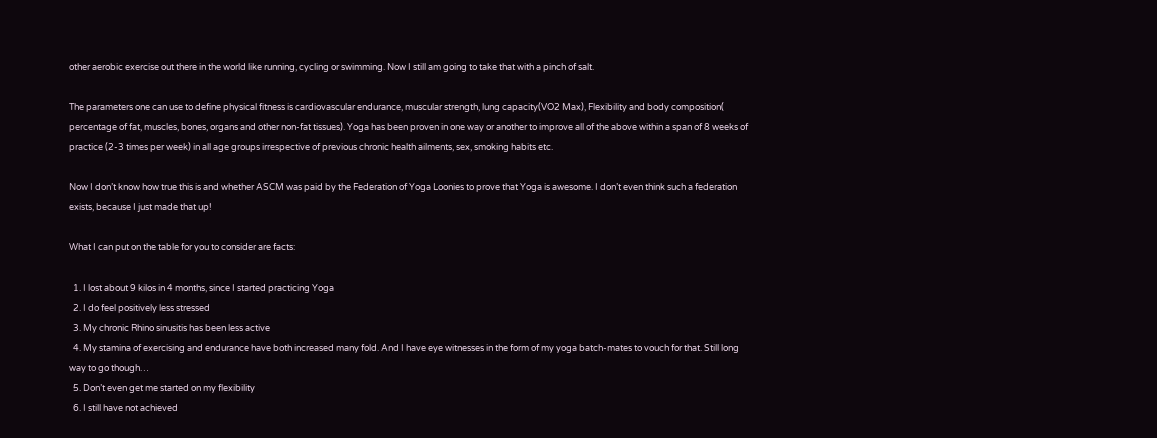other aerobic exercise out there in the world like running, cycling or swimming. Now I still am going to take that with a pinch of salt.

The parameters one can use to define physical fitness is cardiovascular endurance, muscular strength, lung capacity(VO2 Max), Flexibility and body composition( percentage of fat, muscles, bones, organs and other non-fat tissues). Yoga has been proven in one way or another to improve all of the above within a span of 8 weeks of practice (2-3 times per week) in all age groups irrespective of previous chronic health ailments, sex, smoking habits etc.

Now I don’t know how true this is and whether ASCM was paid by the Federation of Yoga Loonies to prove that Yoga is awesome. I don’t even think such a federation exists, because I just made that up!

What I can put on the table for you to consider are facts:

  1. I lost about 9 kilos in 4 months, since I started practicing Yoga
  2. I do feel positively less stressed
  3. My chronic Rhino sinusitis has been less active
  4. My stamina of exercising and endurance have both increased many fold. And I have eye witnesses in the form of my yoga batch-mates to vouch for that. Still long way to go though…
  5. Don’t even get me started on my flexibility
  6. I still have not achieved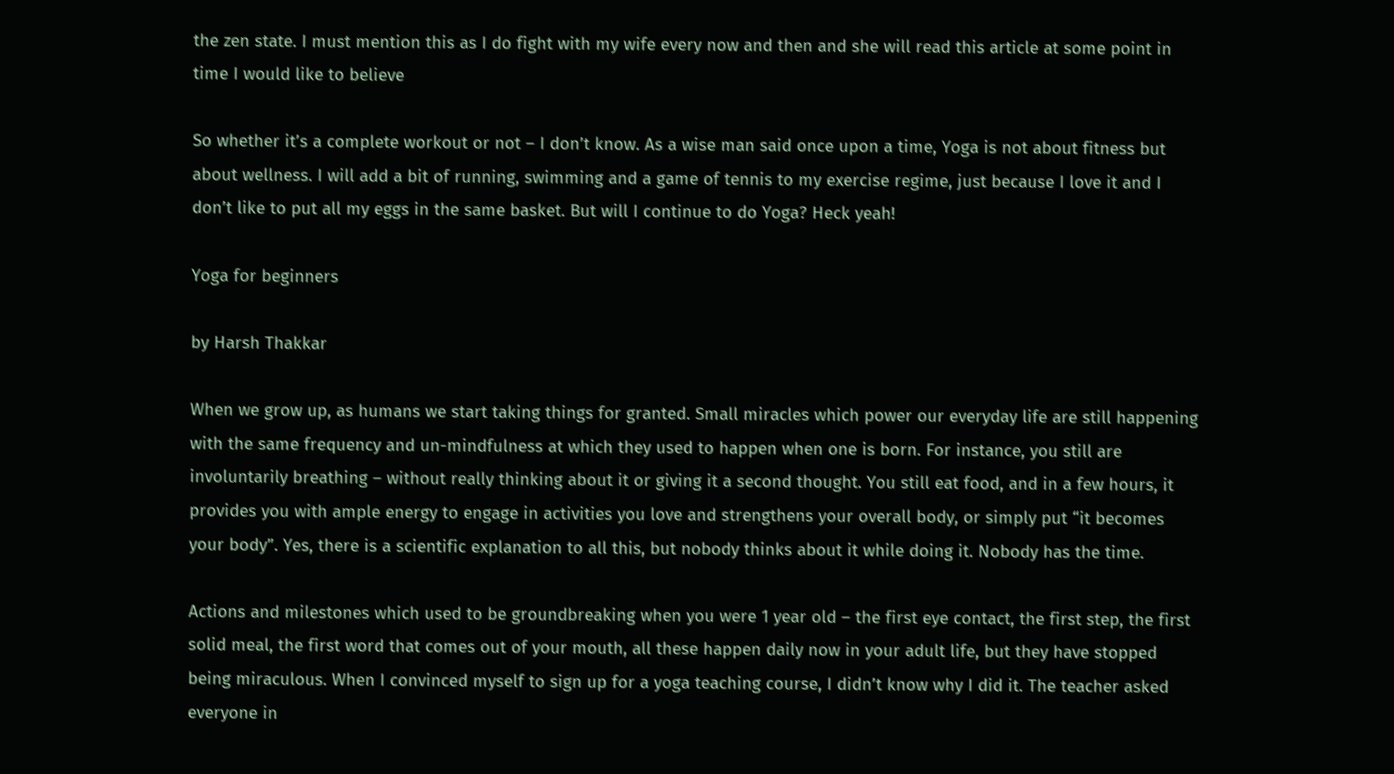the zen state. I must mention this as I do fight with my wife every now and then and she will read this article at some point in time I would like to believe

So whether it’s a complete workout or not – I don’t know. As a wise man said once upon a time, Yoga is not about fitness but about wellness. I will add a bit of running, swimming and a game of tennis to my exercise regime, just because I love it and I don’t like to put all my eggs in the same basket. But will I continue to do Yoga? Heck yeah!

Yoga for beginners

by Harsh Thakkar

When we grow up, as humans we start taking things for granted. Small miracles which power our everyday life are still happening with the same frequency and un-mindfulness at which they used to happen when one is born. For instance, you still are involuntarily breathing – without really thinking about it or giving it a second thought. You still eat food, and in a few hours, it provides you with ample energy to engage in activities you love and strengthens your overall body, or simply put “it becomes your body”. Yes, there is a scientific explanation to all this, but nobody thinks about it while doing it. Nobody has the time.

Actions and milestones which used to be groundbreaking when you were 1 year old – the first eye contact, the first step, the first solid meal, the first word that comes out of your mouth, all these happen daily now in your adult life, but they have stopped being miraculous. When I convinced myself to sign up for a yoga teaching course, I didn’t know why I did it. The teacher asked everyone in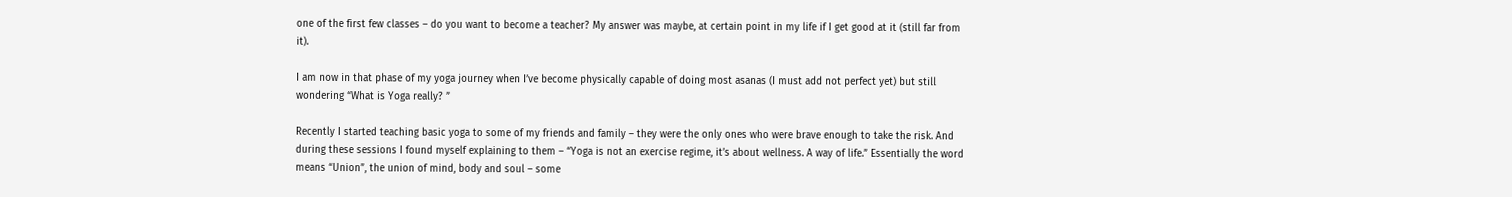one of the first few classes – do you want to become a teacher? My answer was maybe, at certain point in my life if I get good at it (still far from it).

I am now in that phase of my yoga journey when I’ve become physically capable of doing most asanas (I must add not perfect yet) but still wondering “What is Yoga really? ”

Recently I started teaching basic yoga to some of my friends and family – they were the only ones who were brave enough to take the risk. And during these sessions I found myself explaining to them – “Yoga is not an exercise regime, it’s about wellness. A way of life.” Essentially the word means “Union”, the union of mind, body and soul – some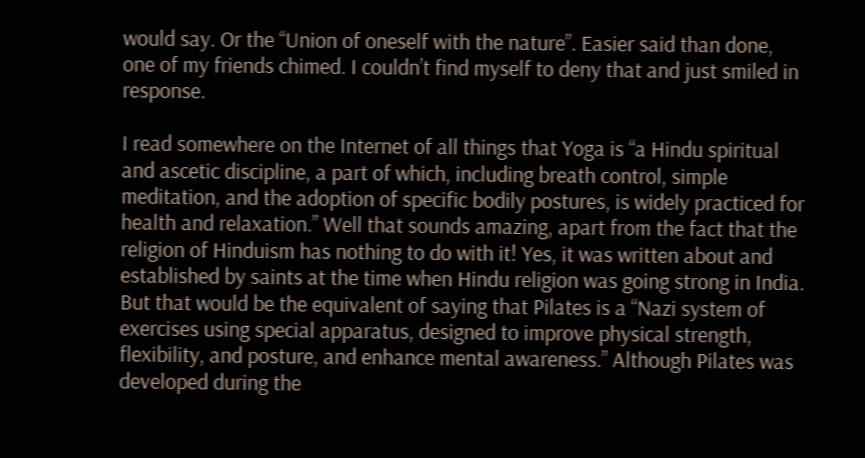would say. Or the “Union of oneself with the nature”. Easier said than done, one of my friends chimed. I couldn’t find myself to deny that and just smiled in response.

I read somewhere on the Internet of all things that Yoga is “a Hindu spiritual and ascetic discipline, a part of which, including breath control, simple meditation, and the adoption of specific bodily postures, is widely practiced for health and relaxation.” Well that sounds amazing, apart from the fact that the religion of Hinduism has nothing to do with it! Yes, it was written about and established by saints at the time when Hindu religion was going strong in India. But that would be the equivalent of saying that Pilates is a “Nazi system of exercises using special apparatus, designed to improve physical strength, flexibility, and posture, and enhance mental awareness.” Although Pilates was developed during the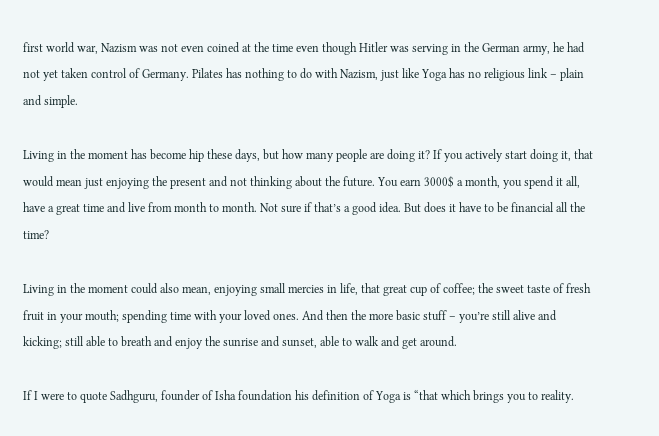first world war, Nazism was not even coined at the time even though Hitler was serving in the German army, he had not yet taken control of Germany. Pilates has nothing to do with Nazism, just like Yoga has no religious link – plain and simple.

Living in the moment has become hip these days, but how many people are doing it? If you actively start doing it, that would mean just enjoying the present and not thinking about the future. You earn 3000$ a month, you spend it all, have a great time and live from month to month. Not sure if that’s a good idea. But does it have to be financial all the time?

Living in the moment could also mean, enjoying small mercies in life, that great cup of coffee; the sweet taste of fresh fruit in your mouth; spending time with your loved ones. And then the more basic stuff – you’re still alive and kicking; still able to breath and enjoy the sunrise and sunset, able to walk and get around.

If I were to quote Sadhguru, founder of Isha foundation his definition of Yoga is “that which brings you to reality.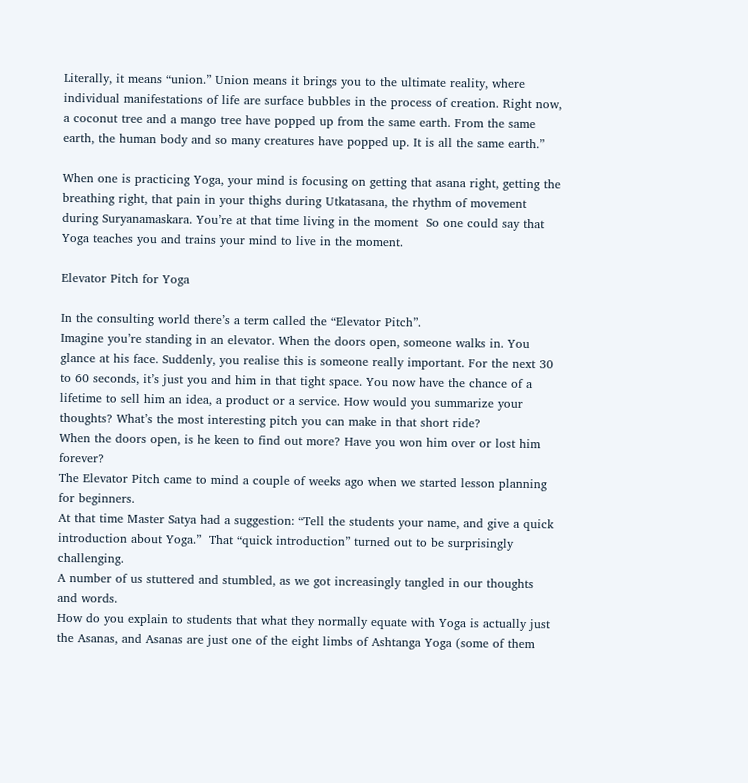Literally, it means “union.” Union means it brings you to the ultimate reality, where individual manifestations of life are surface bubbles in the process of creation. Right now, a coconut tree and a mango tree have popped up from the same earth. From the same earth, the human body and so many creatures have popped up. It is all the same earth.”

When one is practicing Yoga, your mind is focusing on getting that asana right, getting the breathing right, that pain in your thighs during Utkatasana, the rhythm of movement during Suryanamaskara. You’re at that time living in the moment  So one could say that Yoga teaches you and trains your mind to live in the moment.

Elevator Pitch for Yoga

In the consulting world there’s a term called the “Elevator Pitch”.
Imagine you’re standing in an elevator. When the doors open, someone walks in. You glance at his face. Suddenly, you realise this is someone really important. For the next 30 to 60 seconds, it’s just you and him in that tight space. You now have the chance of a lifetime to sell him an idea, a product or a service. How would you summarize your thoughts? What’s the most interesting pitch you can make in that short ride?
When the doors open, is he keen to find out more? Have you won him over or lost him forever?
The Elevator Pitch came to mind a couple of weeks ago when we started lesson planning for beginners.
At that time Master Satya had a suggestion: “Tell the students your name, and give a quick introduction about Yoga.”  That “quick introduction” turned out to be surprisingly challenging.
A number of us stuttered and stumbled, as we got increasingly tangled in our thoughts and words.
How do you explain to students that what they normally equate with Yoga is actually just the Asanas, and Asanas are just one of the eight limbs of Ashtanga Yoga (some of them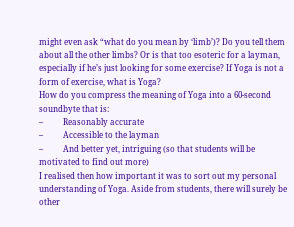might even ask “what do you mean by ‘limb’)? Do you tell them about all the other limbs? Or is that too esoteric for a layman, especially if he’s just looking for some exercise? If Yoga is not a form of exercise, what is Yoga?
How do you compress the meaning of Yoga into a 60-second soundbyte that is:
–          Reasonably accurate
–          Accessible to the layman
–          And better yet, intriguing (so that students will be motivated to find out more)
I realised then how important it was to sort out my personal understanding of Yoga. Aside from students, there will surely be other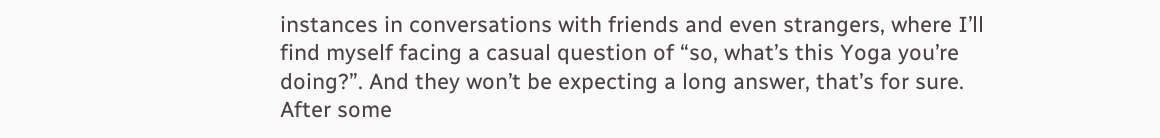instances in conversations with friends and even strangers, where I’ll find myself facing a casual question of “so, what’s this Yoga you’re doing?”. And they won’t be expecting a long answer, that’s for sure.
After some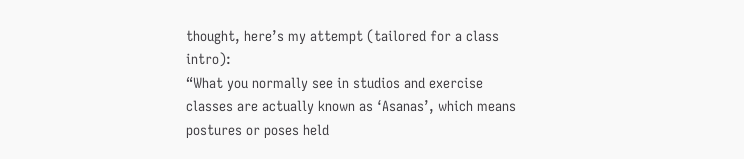thought, here’s my attempt (tailored for a class intro):
“What you normally see in studios and exercise classes are actually known as ‘Asanas’, which means postures or poses held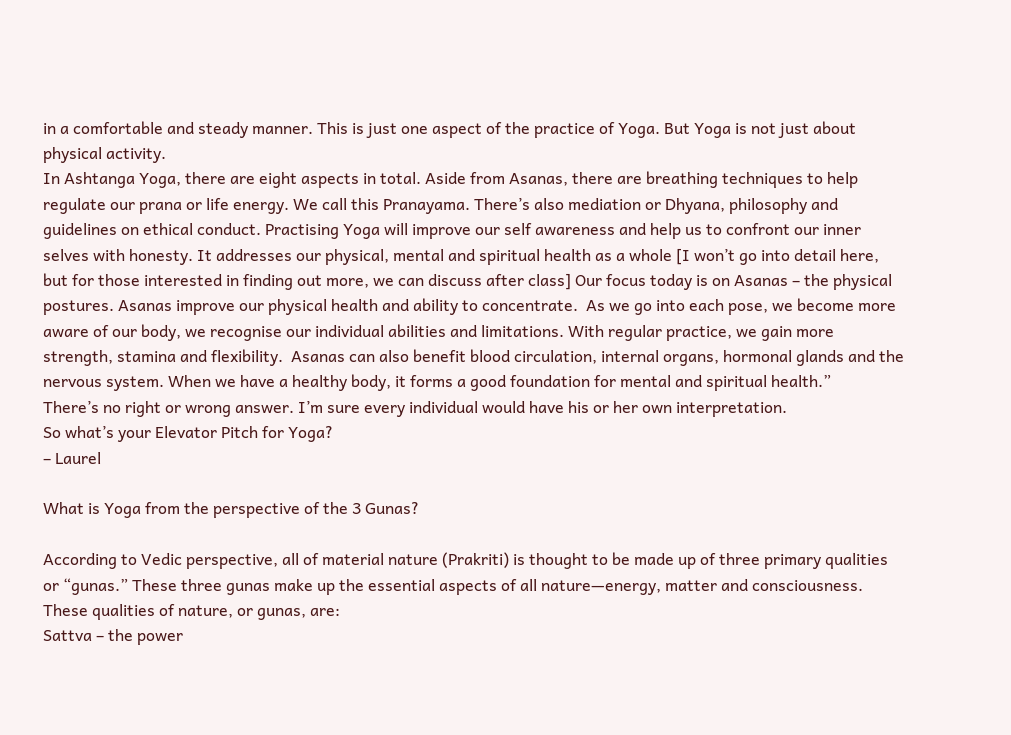in a comfortable and steady manner. This is just one aspect of the practice of Yoga. But Yoga is not just about physical activity.
In Ashtanga Yoga, there are eight aspects in total. Aside from Asanas, there are breathing techniques to help regulate our prana or life energy. We call this Pranayama. There’s also mediation or Dhyana, philosophy and guidelines on ethical conduct. Practising Yoga will improve our self awareness and help us to confront our inner selves with honesty. It addresses our physical, mental and spiritual health as a whole [I won’t go into detail here, but for those interested in finding out more, we can discuss after class] Our focus today is on Asanas – the physical postures. Asanas improve our physical health and ability to concentrate.  As we go into each pose, we become more aware of our body, we recognise our individual abilities and limitations. With regular practice, we gain more strength, stamina and flexibility.  Asanas can also benefit blood circulation, internal organs, hormonal glands and the nervous system. When we have a healthy body, it forms a good foundation for mental and spiritual health.”
There’s no right or wrong answer. I’m sure every individual would have his or her own interpretation.
So what’s your Elevator Pitch for Yoga?
– Laurel

What is Yoga from the perspective of the 3 Gunas?

According to Vedic perspective, all of material nature (Prakriti) is thought to be made up of three primary qualities or “gunas.” These three gunas make up the essential aspects of all nature—energy, matter and consciousness.
These qualities of nature, or gunas, are:
Sattva – the power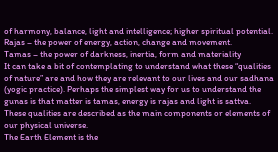of harmony, balance, light and intelligence; higher spiritual potential.
Rajas – the power of energy, action, change and movement.
Tamas – the power of darkness, inertia, form and materiality
It can take a bit of contemplating to understand what these “qualities of nature” are and how they are relevant to our lives and our sadhana (yogic practice). Perhaps the simplest way for us to understand the gunas is that matter is tamas, energy is rajas and light is sattva. These qualities are described as the main components or elements of our physical universe.
The Earth Element is the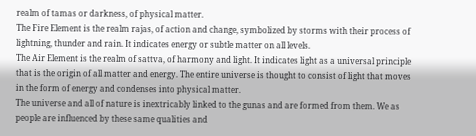realm of tamas or darkness, of physical matter.
The Fire Element is the realm rajas, of action and change, symbolized by storms with their process of lightning, thunder and rain. It indicates energy or subtle matter on all levels.
The Air Element is the realm of sattva, of harmony and light. It indicates light as a universal principle that is the origin of all matter and energy. The entire universe is thought to consist of light that moves in the form of energy and condenses into physical matter.
The universe and all of nature is inextricably linked to the gunas and are formed from them. We as people are influenced by these same qualities and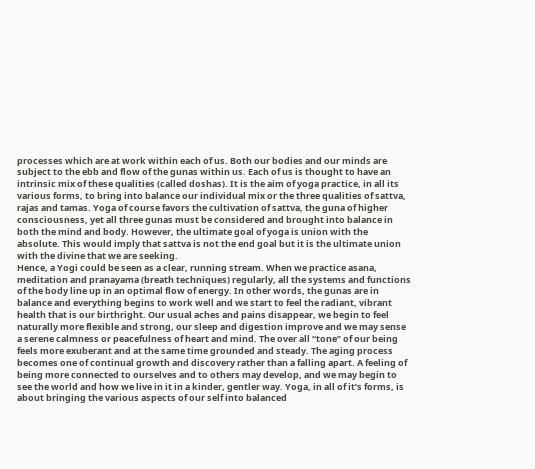processes which are at work within each of us. Both our bodies and our minds are subject to the ebb and flow of the gunas within us. Each of us is thought to have an intrinsic mix of these qualities (called doshas). It is the aim of yoga practice, in all its various forms, to bring into balance our individual mix or the three qualities of sattva, rajas and tamas. Yoga of course favors the cultivation of sattva, the guna of higher consciousness, yet all three gunas must be considered and brought into balance in both the mind and body. However, the ultimate goal of yoga is union with the absolute. This would imply that sattva is not the end goal but it is the ultimate union with the divine that we are seeking.
Hence, a Yogi could be seen as a clear, running stream. When we practice asana, meditation and pranayama (breath techniques) regularly, all the systems and functions of the body line up in an optimal flow of energy. In other words, the gunas are in balance and everything begins to work well and we start to feel the radiant, vibrant health that is our birthright. Our usual aches and pains disappear, we begin to feel naturally more flexible and strong, our sleep and digestion improve and we may sense a serene calmness or peacefulness of heart and mind. The over all “tone” of our being feels more exuberant and at the same time grounded and steady. The aging process becomes one of continual growth and discovery rather than a falling apart. A feeling of being more connected to ourselves and to others may develop, and we may begin to see the world and how we live in it in a kinder, gentler way. Yoga, in all of it’s forms, is about bringing the various aspects of our self into balanced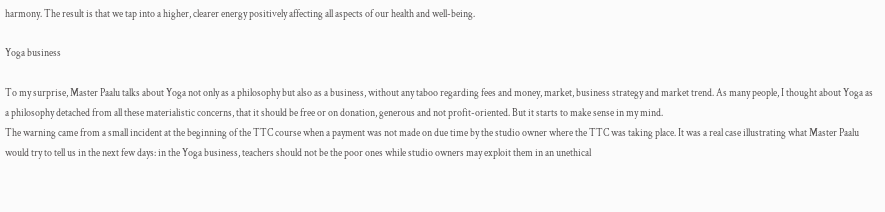harmony. The result is that we tap into a higher, clearer energy positively affecting all aspects of our health and well-being.

Yoga business

To my surprise, Master Paalu talks about Yoga not only as a philosophy but also as a business, without any taboo regarding fees and money, market, business strategy and market trend. As many people, I thought about Yoga as a philosophy detached from all these materialistic concerns, that it should be free or on donation, generous and not profit-oriented. But it starts to make sense in my mind.
The warning came from a small incident at the beginning of the TTC course when a payment was not made on due time by the studio owner where the TTC was taking place. It was a real case illustrating what Master Paalu would try to tell us in the next few days: in the Yoga business, teachers should not be the poor ones while studio owners may exploit them in an unethical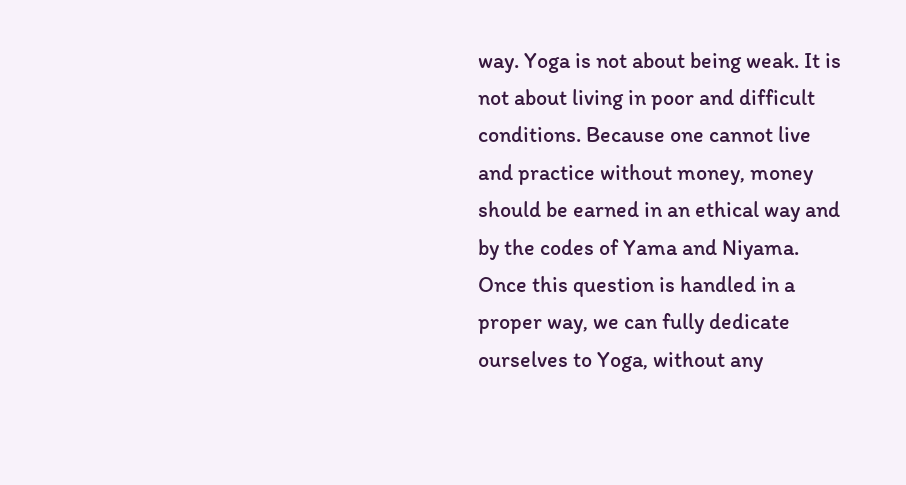way. Yoga is not about being weak. It is not about living in poor and difficult conditions. Because one cannot live and practice without money, money should be earned in an ethical way and by the codes of Yama and Niyama. Once this question is handled in a proper way, we can fully dedicate ourselves to Yoga, without any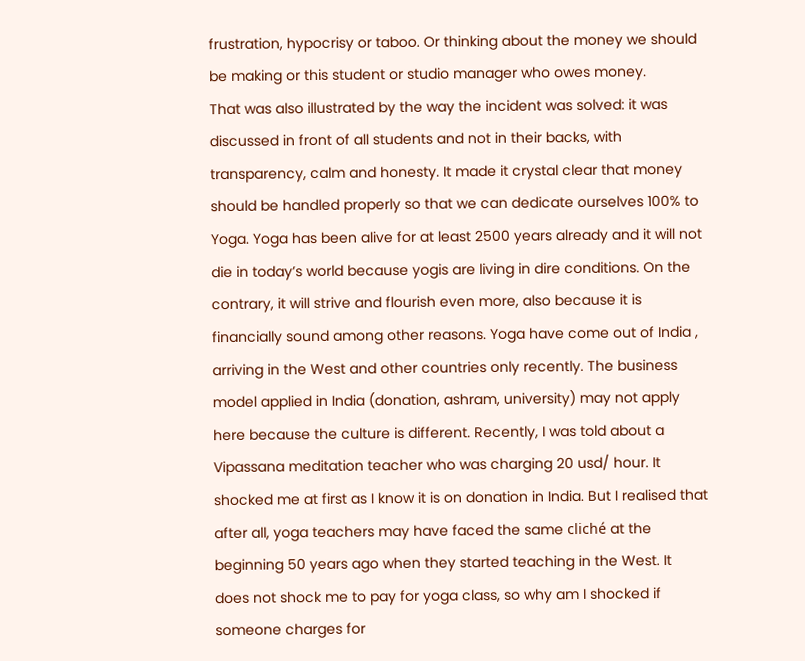frustration, hypocrisy or taboo. Or thinking about the money we should be making or this student or studio manager who owes money.
That was also illustrated by the way the incident was solved: it was discussed in front of all students and not in their backs, with transparency, calm and honesty. It made it crystal clear that money should be handled properly so that we can dedicate ourselves 100% to Yoga. Yoga has been alive for at least 2500 years already and it will not die in today’s world because yogis are living in dire conditions. On the contrary, it will strive and flourish even more, also because it is financially sound among other reasons. Yoga have come out of India , arriving in the West and other countries only recently. The business model applied in India (donation, ashram, university) may not apply here because the culture is different. Recently, I was told about a Vipassana meditation teacher who was charging 20 usd/ hour. It shocked me at first as I know it is on donation in India. But I realised that after all, yoga teachers may have faced the same cliché at the beginning 50 years ago when they started teaching in the West. It does not shock me to pay for yoga class, so why am I shocked if someone charges for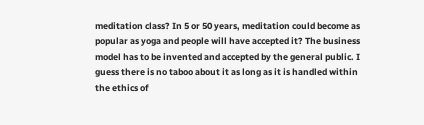meditation class? In 5 or 50 years, meditation could become as popular as yoga and people will have accepted it? The business model has to be invented and accepted by the general public. I guess there is no taboo about it as long as it is handled within the ethics of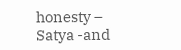honesty – Satya -and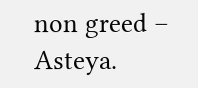non greed – Asteya.